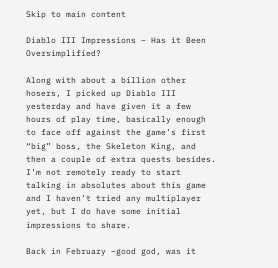Skip to main content

Diablo III Impressions – Has it Been Oversimplified?

Along with about a billion other hosers, I picked up Diablo III yesterday and have given it a few hours of play time, basically enough to face off against the game’s first “big” boss, the Skeleton King, and then a couple of extra quests besides. I’m not remotely ready to start talking in absolutes about this game and I haven’t tried any multiplayer yet, but I do have some initial impressions to share.

Back in February –good god, was it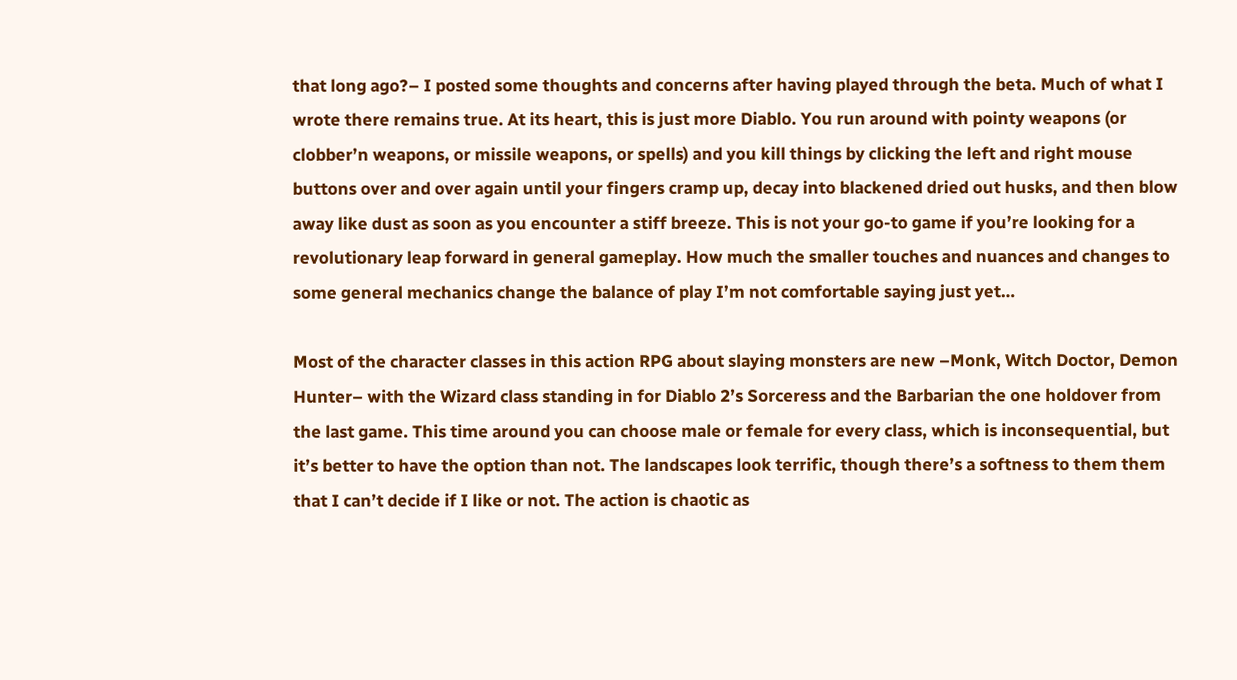that long ago?– I posted some thoughts and concerns after having played through the beta. Much of what I wrote there remains true. At its heart, this is just more Diablo. You run around with pointy weapons (or clobber’n weapons, or missile weapons, or spells) and you kill things by clicking the left and right mouse buttons over and over again until your fingers cramp up, decay into blackened dried out husks, and then blow away like dust as soon as you encounter a stiff breeze. This is not your go-to game if you’re looking for a revolutionary leap forward in general gameplay. How much the smaller touches and nuances and changes to some general mechanics change the balance of play I’m not comfortable saying just yet…

Most of the character classes in this action RPG about slaying monsters are new –Monk, Witch Doctor, Demon Hunter– with the Wizard class standing in for Diablo 2’s Sorceress and the Barbarian the one holdover from the last game. This time around you can choose male or female for every class, which is inconsequential, but it’s better to have the option than not. The landscapes look terrific, though there’s a softness to them them that I can’t decide if I like or not. The action is chaotic as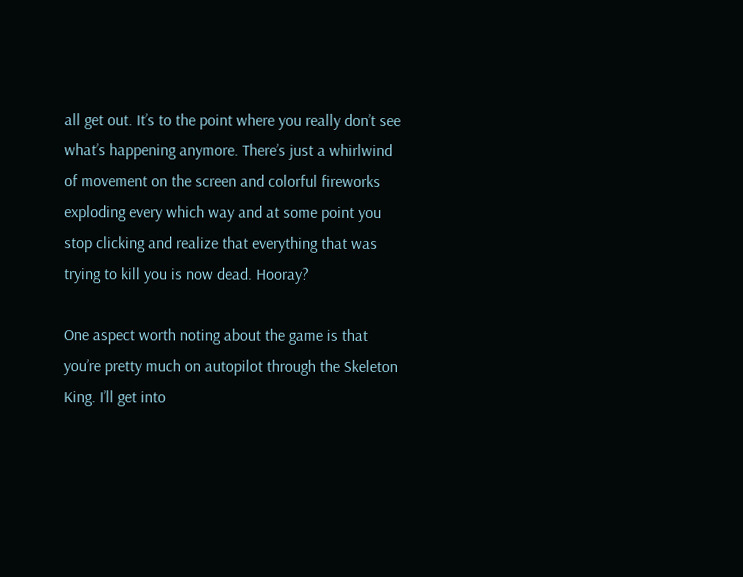all get out. It’s to the point where you really don’t see what’s happening anymore. There’s just a whirlwind of movement on the screen and colorful fireworks exploding every which way and at some point you stop clicking and realize that everything that was trying to kill you is now dead. Hooray?

One aspect worth noting about the game is that you’re pretty much on autopilot through the Skeleton King. I’ll get into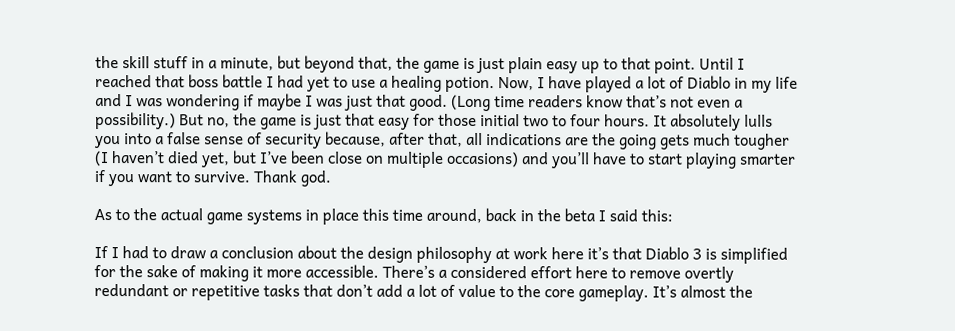the skill stuff in a minute, but beyond that, the game is just plain easy up to that point. Until I reached that boss battle I had yet to use a healing potion. Now, I have played a lot of Diablo in my life and I was wondering if maybe I was just that good. (Long time readers know that’s not even a possibility.) But no, the game is just that easy for those initial two to four hours. It absolutely lulls you into a false sense of security because, after that, all indications are the going gets much tougher (I haven’t died yet, but I’ve been close on multiple occasions) and you’ll have to start playing smarter if you want to survive. Thank god.

As to the actual game systems in place this time around, back in the beta I said this:

If I had to draw a conclusion about the design philosophy at work here it’s that Diablo 3 is simplified for the sake of making it more accessible. There’s a considered effort here to remove overtly redundant or repetitive tasks that don’t add a lot of value to the core gameplay. It’s almost the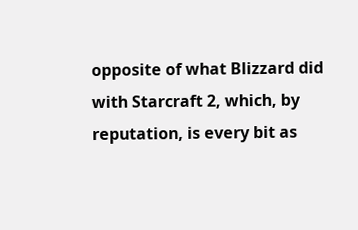opposite of what Blizzard did with Starcraft 2, which, by reputation, is every bit as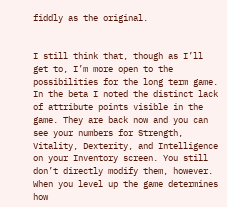fiddly as the original.


I still think that, though as I’ll get to, I’m more open to the possibilities for the long term game. In the beta I noted the distinct lack of attribute points visible in the game. They are back now and you can see your numbers for Strength, Vitality, Dexterity, and Intelligence on your Inventory screen. You still don’t directly modify them, however. When you level up the game determines how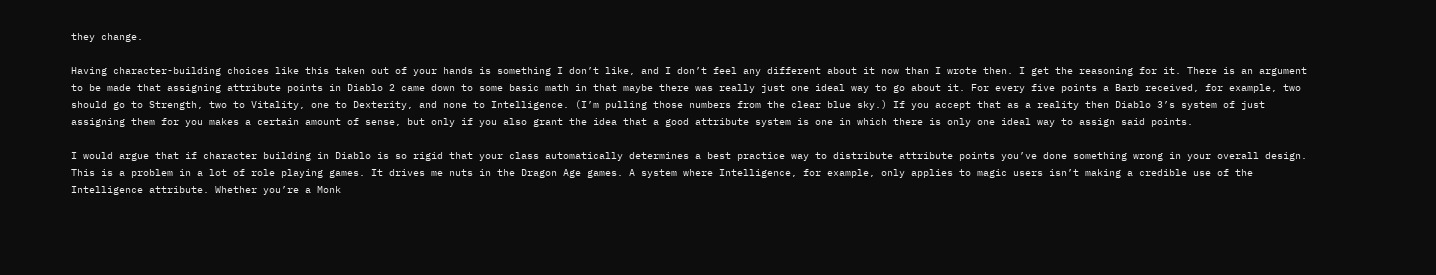they change.

Having character-building choices like this taken out of your hands is something I don’t like, and I don’t feel any different about it now than I wrote then. I get the reasoning for it. There is an argument to be made that assigning attribute points in Diablo 2 came down to some basic math in that maybe there was really just one ideal way to go about it. For every five points a Barb received, for example, two should go to Strength, two to Vitality, one to Dexterity, and none to Intelligence. (I’m pulling those numbers from the clear blue sky.) If you accept that as a reality then Diablo 3’s system of just assigning them for you makes a certain amount of sense, but only if you also grant the idea that a good attribute system is one in which there is only one ideal way to assign said points.

I would argue that if character building in Diablo is so rigid that your class automatically determines a best practice way to distribute attribute points you’ve done something wrong in your overall design. This is a problem in a lot of role playing games. It drives me nuts in the Dragon Age games. A system where Intelligence, for example, only applies to magic users isn’t making a credible use of the Intelligence attribute. Whether you’re a Monk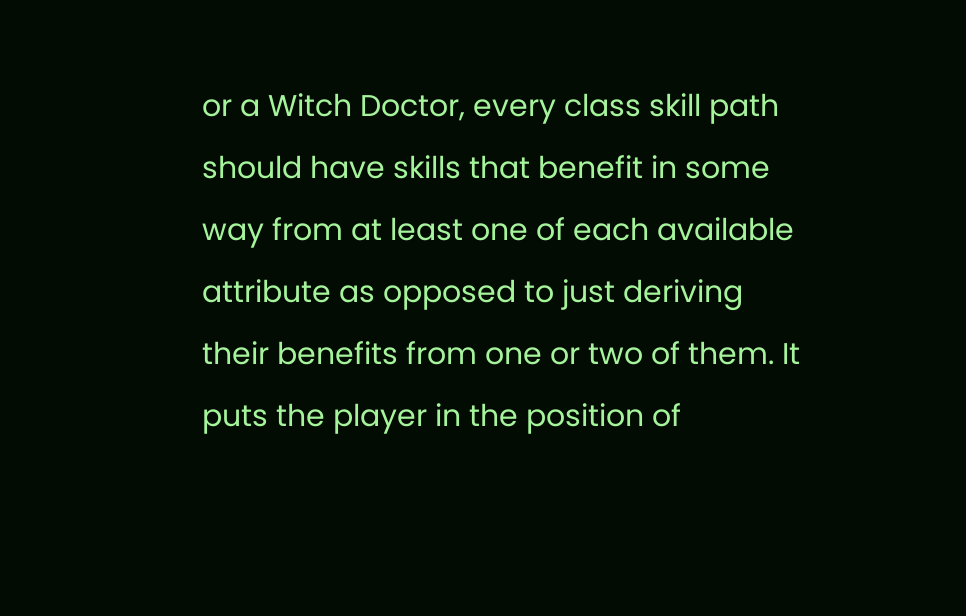or a Witch Doctor, every class skill path should have skills that benefit in some way from at least one of each available attribute as opposed to just deriving their benefits from one or two of them. It puts the player in the position of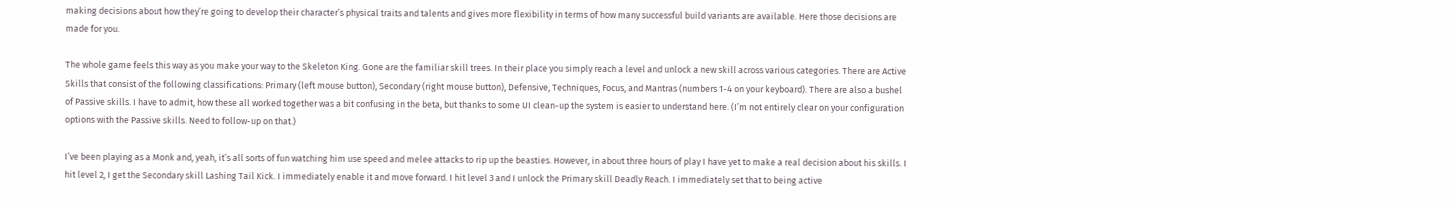making decisions about how they’re going to develop their character’s physical traits and talents and gives more flexibility in terms of how many successful build variants are available. Here those decisions are made for you.

The whole game feels this way as you make your way to the Skeleton King. Gone are the familiar skill trees. In their place you simply reach a level and unlock a new skill across various categories. There are Active Skills that consist of the following classifications: Primary (left mouse button), Secondary (right mouse button), Defensive, Techniques, Focus, and Mantras (numbers 1-4 on your keyboard). There are also a bushel of Passive skills. I have to admit, how these all worked together was a bit confusing in the beta, but thanks to some UI clean-up the system is easier to understand here. (I’m not entirely clear on your configuration options with the Passive skills. Need to follow-up on that.)

I’ve been playing as a Monk and, yeah, it’s all sorts of fun watching him use speed and melee attacks to rip up the beasties. However, in about three hours of play I have yet to make a real decision about his skills. I hit level 2, I get the Secondary skill Lashing Tail Kick. I immediately enable it and move forward. I hit level 3 and I unlock the Primary skill Deadly Reach. I immediately set that to being active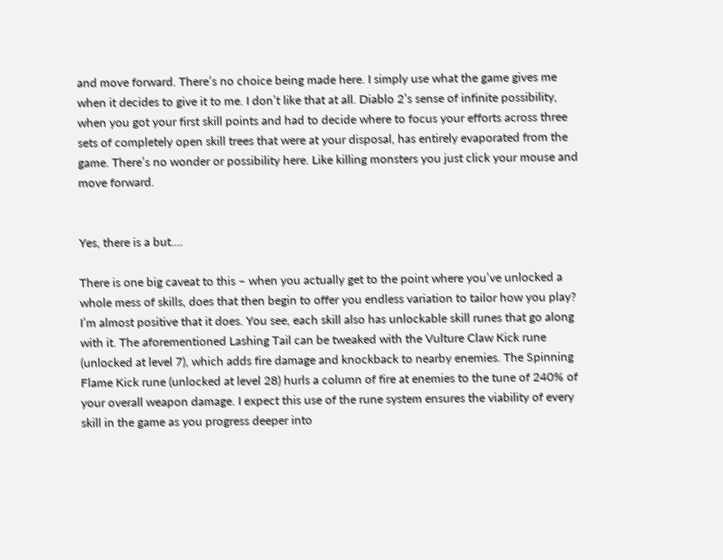and move forward. There’s no choice being made here. I simply use what the game gives me when it decides to give it to me. I don’t like that at all. Diablo 2’s sense of infinite possibility, when you got your first skill points and had to decide where to focus your efforts across three sets of completely open skill trees that were at your disposal, has entirely evaporated from the game. There’s no wonder or possibility here. Like killing monsters you just click your mouse and move forward.


Yes, there is a but….

There is one big caveat to this – when you actually get to the point where you’ve unlocked a whole mess of skills, does that then begin to offer you endless variation to tailor how you play? I’m almost positive that it does. You see, each skill also has unlockable skill runes that go along with it. The aforementioned Lashing Tail can be tweaked with the Vulture Claw Kick rune (unlocked at level 7), which adds fire damage and knockback to nearby enemies. The Spinning Flame Kick rune (unlocked at level 28) hurls a column of fire at enemies to the tune of 240% of your overall weapon damage. I expect this use of the rune system ensures the viability of every skill in the game as you progress deeper into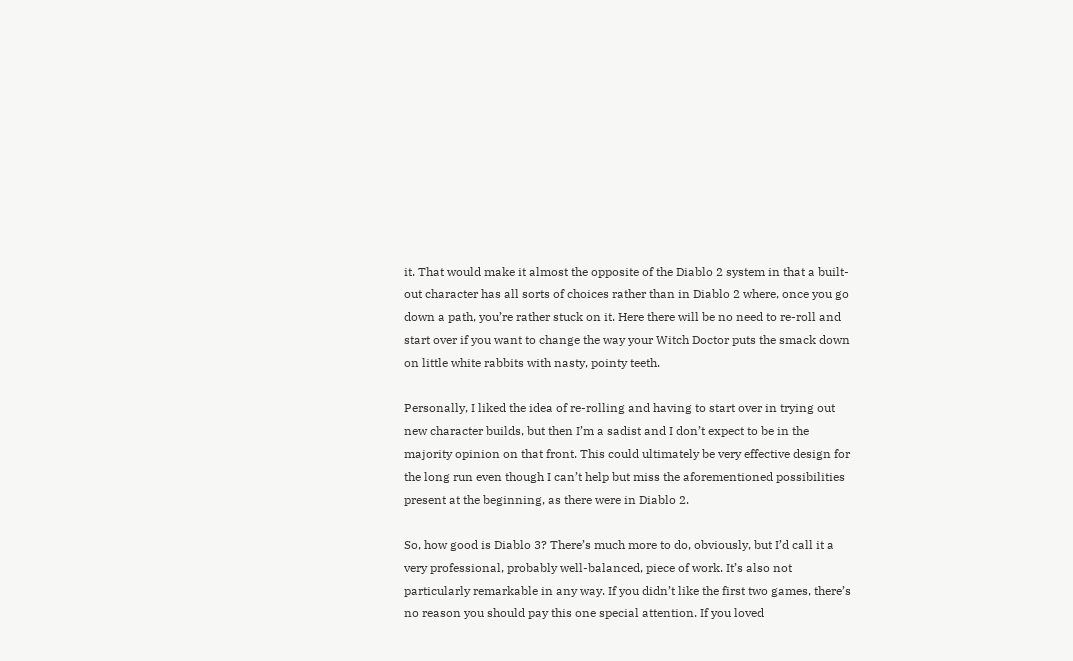it. That would make it almost the opposite of the Diablo 2 system in that a built-out character has all sorts of choices rather than in Diablo 2 where, once you go down a path, you’re rather stuck on it. Here there will be no need to re-roll and start over if you want to change the way your Witch Doctor puts the smack down on little white rabbits with nasty, pointy teeth.

Personally, I liked the idea of re-rolling and having to start over in trying out new character builds, but then I’m a sadist and I don’t expect to be in the majority opinion on that front. This could ultimately be very effective design for the long run even though I can’t help but miss the aforementioned possibilities present at the beginning, as there were in Diablo 2.

So, how good is Diablo 3? There’s much more to do, obviously, but I’d call it a very professional, probably well-balanced, piece of work. It’s also not particularly remarkable in any way. If you didn’t like the first two games, there’s no reason you should pay this one special attention. If you loved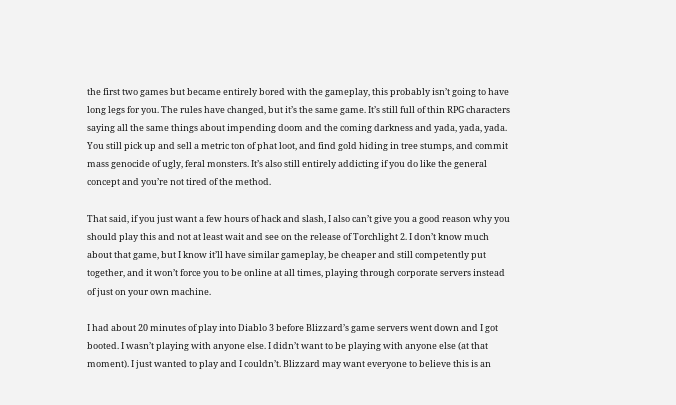the first two games but became entirely bored with the gameplay, this probably isn’t going to have long legs for you. The rules have changed, but it’s the same game. It’s still full of thin RPG characters saying all the same things about impending doom and the coming darkness and yada, yada, yada. You still pick up and sell a metric ton of phat loot, and find gold hiding in tree stumps, and commit mass genocide of ugly, feral monsters. It’s also still entirely addicting if you do like the general concept and you’re not tired of the method.

That said, if you just want a few hours of hack and slash, I also can’t give you a good reason why you should play this and not at least wait and see on the release of Torchlight 2. I don’t know much about that game, but I know it’ll have similar gameplay, be cheaper and still competently put together, and it won’t force you to be online at all times, playing through corporate servers instead of just on your own machine.

I had about 20 minutes of play into Diablo 3 before Blizzard’s game servers went down and I got booted. I wasn’t playing with anyone else. I didn’t want to be playing with anyone else (at that moment). I just wanted to play and I couldn’t. Blizzard may want everyone to believe this is an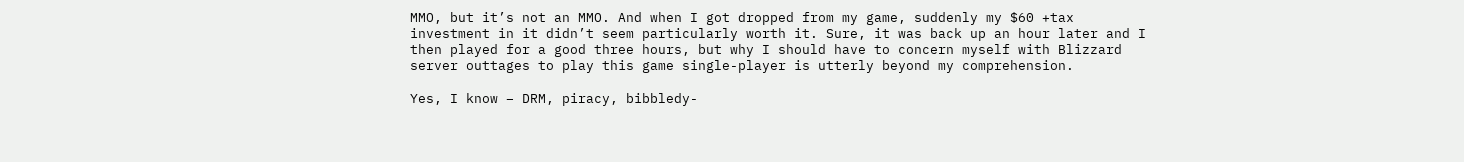MMO, but it’s not an MMO. And when I got dropped from my game, suddenly my $60 +tax investment in it didn’t seem particularly worth it. Sure, it was back up an hour later and I then played for a good three hours, but why I should have to concern myself with Blizzard server outtages to play this game single-player is utterly beyond my comprehension.

Yes, I know – DRM, piracy, bibbledy-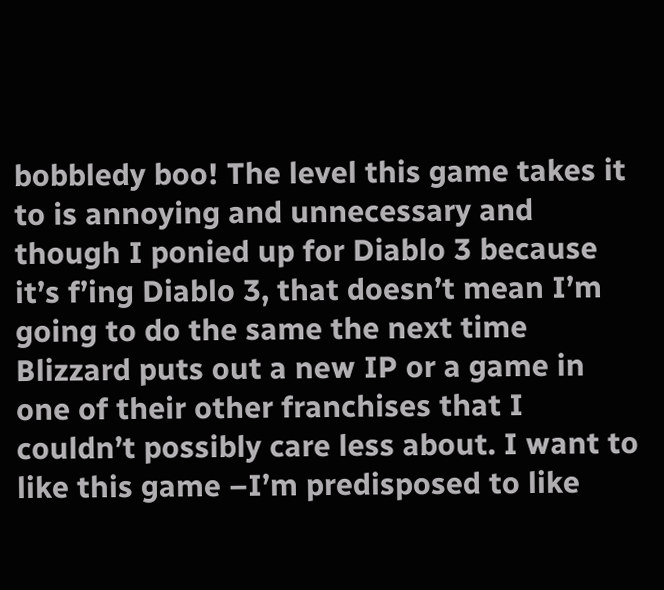bobbledy boo! The level this game takes it to is annoying and unnecessary and though I ponied up for Diablo 3 because it’s f’ing Diablo 3, that doesn’t mean I’m going to do the same the next time Blizzard puts out a new IP or a game in one of their other franchises that I couldn’t possibly care less about. I want to like this game –I’m predisposed to like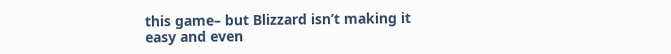this game– but Blizzard isn’t making it easy and even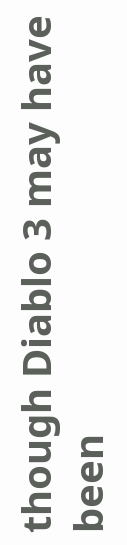though Diablo 3 may have been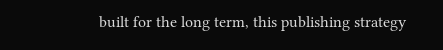built for the long term, this publishing strategy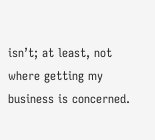isn’t; at least, not where getting my business is concerned.